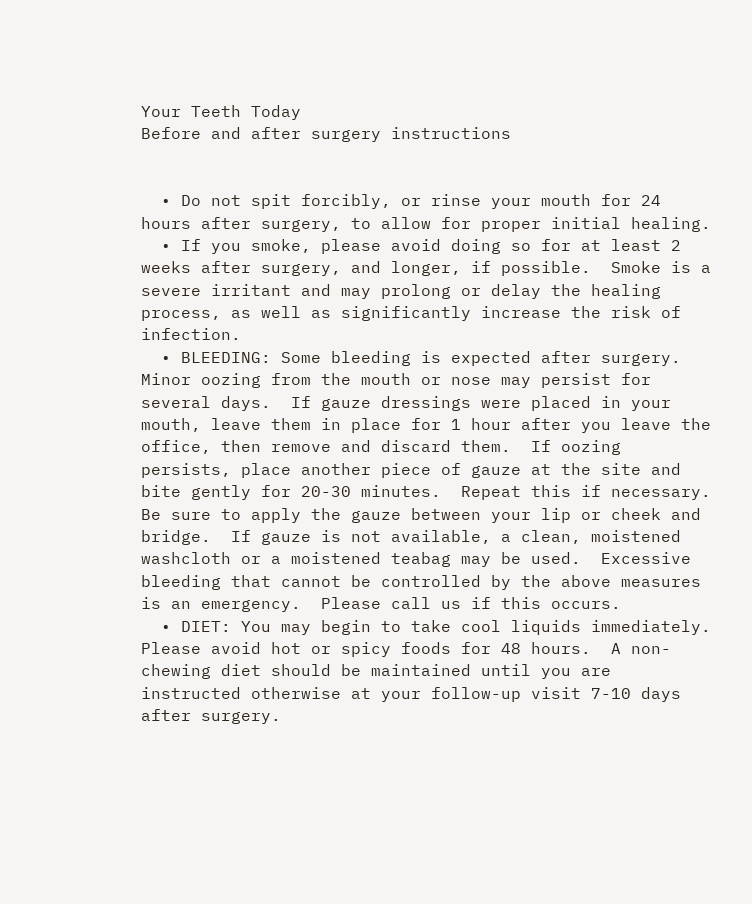Your Teeth Today
Before and after surgery instructions


  • Do not spit forcibly, or rinse your mouth for 24 hours after surgery, to allow for proper initial healing.
  • If you smoke, please avoid doing so for at least 2 weeks after surgery, and longer, if possible.  Smoke is a severe irritant and may prolong or delay the healing process, as well as significantly increase the risk of infection.
  • BLEEDING: Some bleeding is expected after surgery.  Minor oozing from the mouth or nose may persist for several days.  If gauze dressings were placed in your mouth, leave them in place for 1 hour after you leave the office, then remove and discard them.  If oozing persists, place another piece of gauze at the site and bite gently for 20-30 minutes.  Repeat this if necessary.  Be sure to apply the gauze between your lip or cheek and bridge.  If gauze is not available, a clean, moistened washcloth or a moistened teabag may be used.  Excessive bleeding that cannot be controlled by the above measures is an emergency.  Please call us if this occurs.
  • DIET: You may begin to take cool liquids immediately.  Please avoid hot or spicy foods for 48 hours.  A non-chewing diet should be maintained until you are instructed otherwise at your follow-up visit 7-10 days after surgery.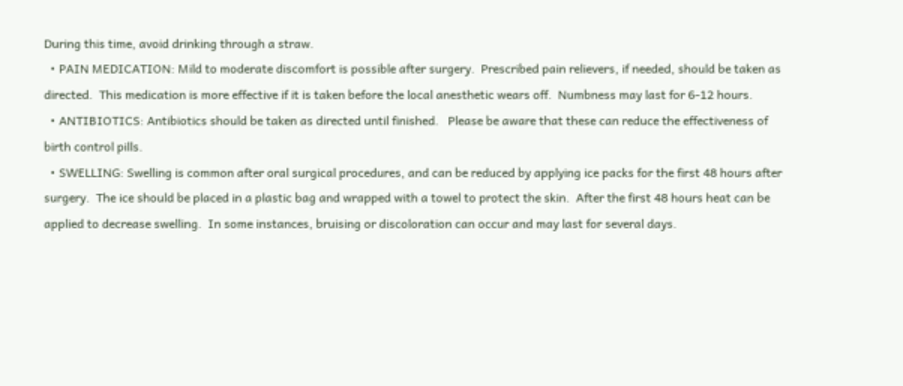During this time, avoid drinking through a straw.
  • PAIN MEDICATION: Mild to moderate discomfort is possible after surgery.  Prescribed pain relievers, if needed, should be taken as directed.  This medication is more effective if it is taken before the local anesthetic wears off.  Numbness may last for 6-12 hours.
  • ANTIBIOTICS: Antibiotics should be taken as directed until finished.   Please be aware that these can reduce the effectiveness of birth control pills.
  • SWELLING: Swelling is common after oral surgical procedures, and can be reduced by applying ice packs for the first 48 hours after surgery.  The ice should be placed in a plastic bag and wrapped with a towel to protect the skin.  After the first 48 hours heat can be applied to decrease swelling.  In some instances, bruising or discoloration can occur and may last for several days.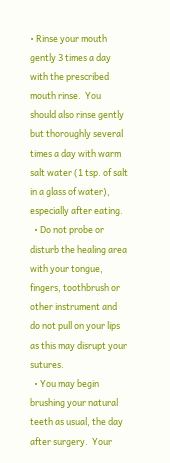• Rinse your mouth gently 3 times a day with the prescribed mouth rinse.  You should also rinse gently but thoroughly several times a day with warm salt water (1 tsp. of salt in a glass of water), especially after eating.
  • Do not probe or disturb the healing area with your tongue, fingers, toothbrush or other instrument and do not pull on your lips as this may disrupt your sutures.
  • You may begin brushing your natural teeth as usual, the day after surgery.  Your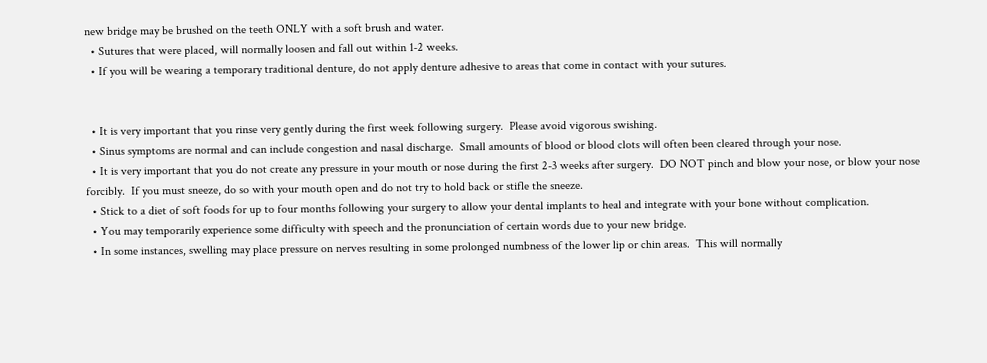new bridge may be brushed on the teeth ONLY with a soft brush and water.
  • Sutures that were placed, will normally loosen and fall out within 1-2 weeks.
  • If you will be wearing a temporary traditional denture, do not apply denture adhesive to areas that come in contact with your sutures.


  • It is very important that you rinse very gently during the first week following surgery.  Please avoid vigorous swishing.
  • Sinus symptoms are normal and can include congestion and nasal discharge.  Small amounts of blood or blood clots will often been cleared through your nose.
  • It is very important that you do not create any pressure in your mouth or nose during the first 2-3 weeks after surgery.  DO NOT pinch and blow your nose, or blow your nose forcibly.  If you must sneeze, do so with your mouth open and do not try to hold back or stifle the sneeze.
  • Stick to a diet of soft foods for up to four months following your surgery to allow your dental implants to heal and integrate with your bone without complication.
  • You may temporarily experience some difficulty with speech and the pronunciation of certain words due to your new bridge.
  • In some instances, swelling may place pressure on nerves resulting in some prolonged numbness of the lower lip or chin areas.  This will normally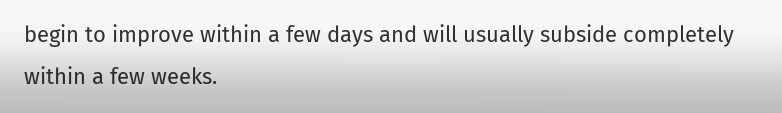begin to improve within a few days and will usually subside completely within a few weeks.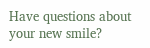Have questions about your new smile?